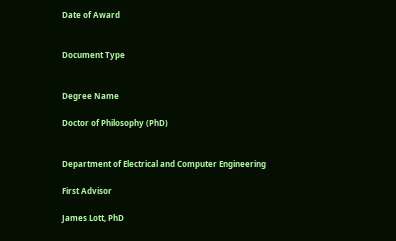Date of Award


Document Type


Degree Name

Doctor of Philosophy (PhD)


Department of Electrical and Computer Engineering

First Advisor

James Lott, PhD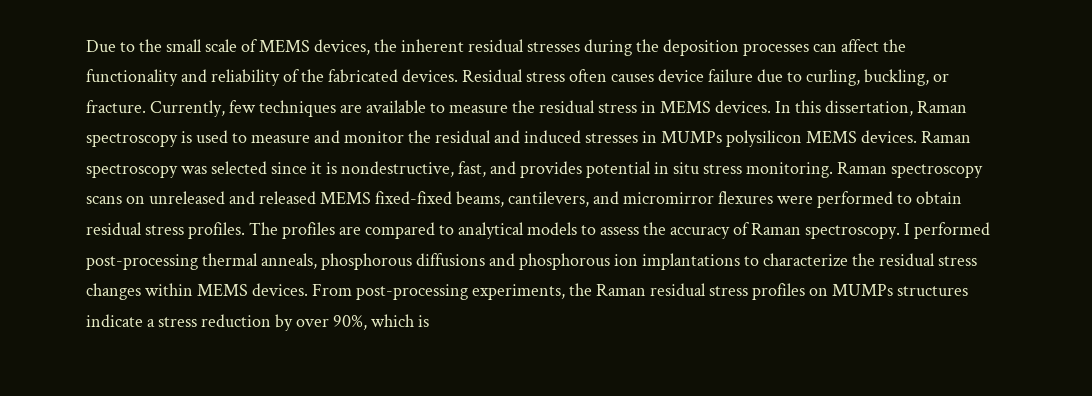Due to the small scale of MEMS devices, the inherent residual stresses during the deposition processes can affect the functionality and reliability of the fabricated devices. Residual stress often causes device failure due to curling, buckling, or fracture. Currently, few techniques are available to measure the residual stress in MEMS devices. In this dissertation, Raman spectroscopy is used to measure and monitor the residual and induced stresses in MUMPs polysilicon MEMS devices. Raman spectroscopy was selected since it is nondestructive, fast, and provides potential in situ stress monitoring. Raman spectroscopy scans on unreleased and released MEMS fixed-fixed beams, cantilevers, and micromirror flexures were performed to obtain residual stress profiles. The profiles are compared to analytical models to assess the accuracy of Raman spectroscopy. I performed post-processing thermal anneals, phosphorous diffusions and phosphorous ion implantations to characterize the residual stress changes within MEMS devices. From post-processing experiments, the Raman residual stress profiles on MUMPs structures indicate a stress reduction by over 90%, which is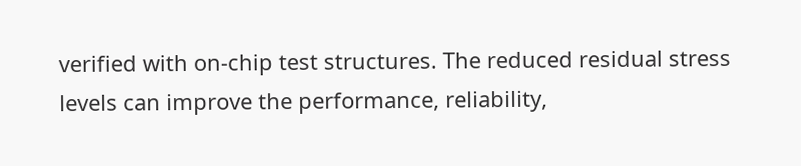verified with on-chip test structures. The reduced residual stress levels can improve the performance, reliability,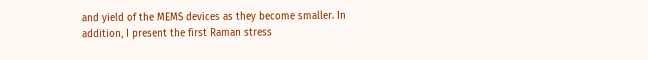and yield of the MEMS devices as they become smaller. In addition, I present the first Raman stress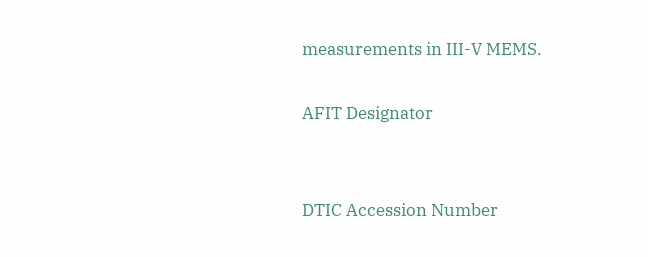measurements in III-V MEMS.

AFIT Designator


DTIC Accession Number